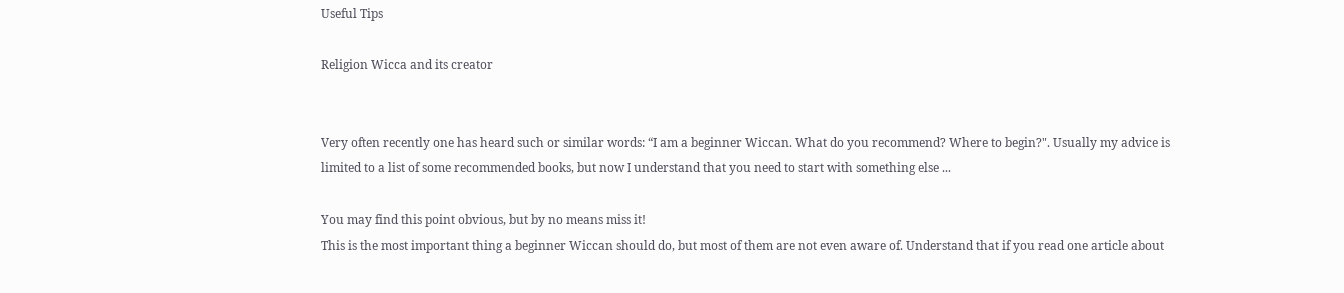Useful Tips

Religion Wicca and its creator


Very often recently one has heard such or similar words: “I am a beginner Wiccan. What do you recommend? Where to begin?". Usually my advice is limited to a list of some recommended books, but now I understand that you need to start with something else ...

You may find this point obvious, but by no means miss it!
This is the most important thing a beginner Wiccan should do, but most of them are not even aware of. Understand that if you read one article about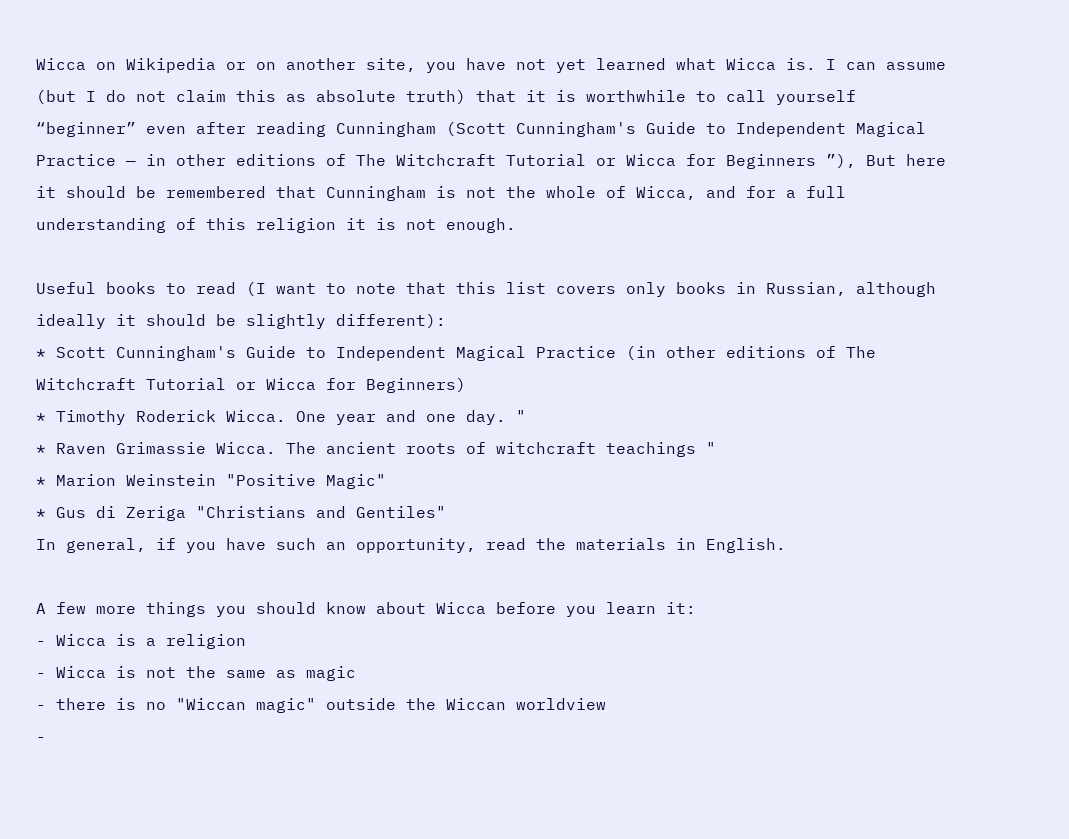Wicca on Wikipedia or on another site, you have not yet learned what Wicca is. I can assume (but I do not claim this as absolute truth) that it is worthwhile to call yourself “beginner” even after reading Cunningham (Scott Cunningham's Guide to Independent Magical Practice — in other editions of The Witchcraft Tutorial or Wicca for Beginners ”), But here it should be remembered that Cunningham is not the whole of Wicca, and for a full understanding of this religion it is not enough.

Useful books to read (I want to note that this list covers only books in Russian, although ideally it should be slightly different):
* Scott Cunningham's Guide to Independent Magical Practice (in other editions of The Witchcraft Tutorial or Wicca for Beginners)
* Timothy Roderick Wicca. One year and one day. "
* Raven Grimassie Wicca. The ancient roots of witchcraft teachings "
* Marion Weinstein "Positive Magic"
* Gus di Zeriga "Christians and Gentiles"
In general, if you have such an opportunity, read the materials in English.

A few more things you should know about Wicca before you learn it:
- Wicca is a religion
- Wicca is not the same as magic
- there is no "Wiccan magic" outside the Wiccan worldview
-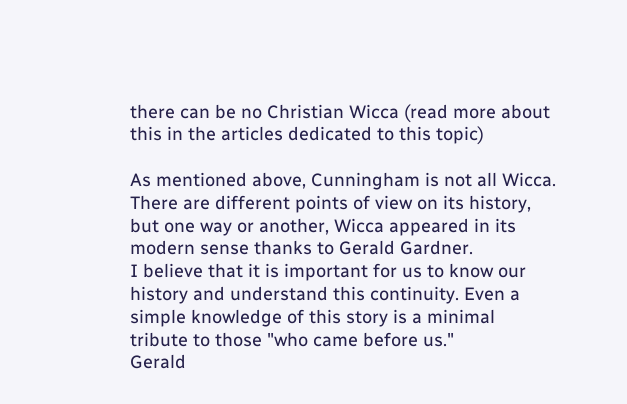there can be no Christian Wicca (read more about this in the articles dedicated to this topic)

As mentioned above, Cunningham is not all Wicca. There are different points of view on its history, but one way or another, Wicca appeared in its modern sense thanks to Gerald Gardner.
I believe that it is important for us to know our history and understand this continuity. Even a simple knowledge of this story is a minimal tribute to those "who came before us."
Gerald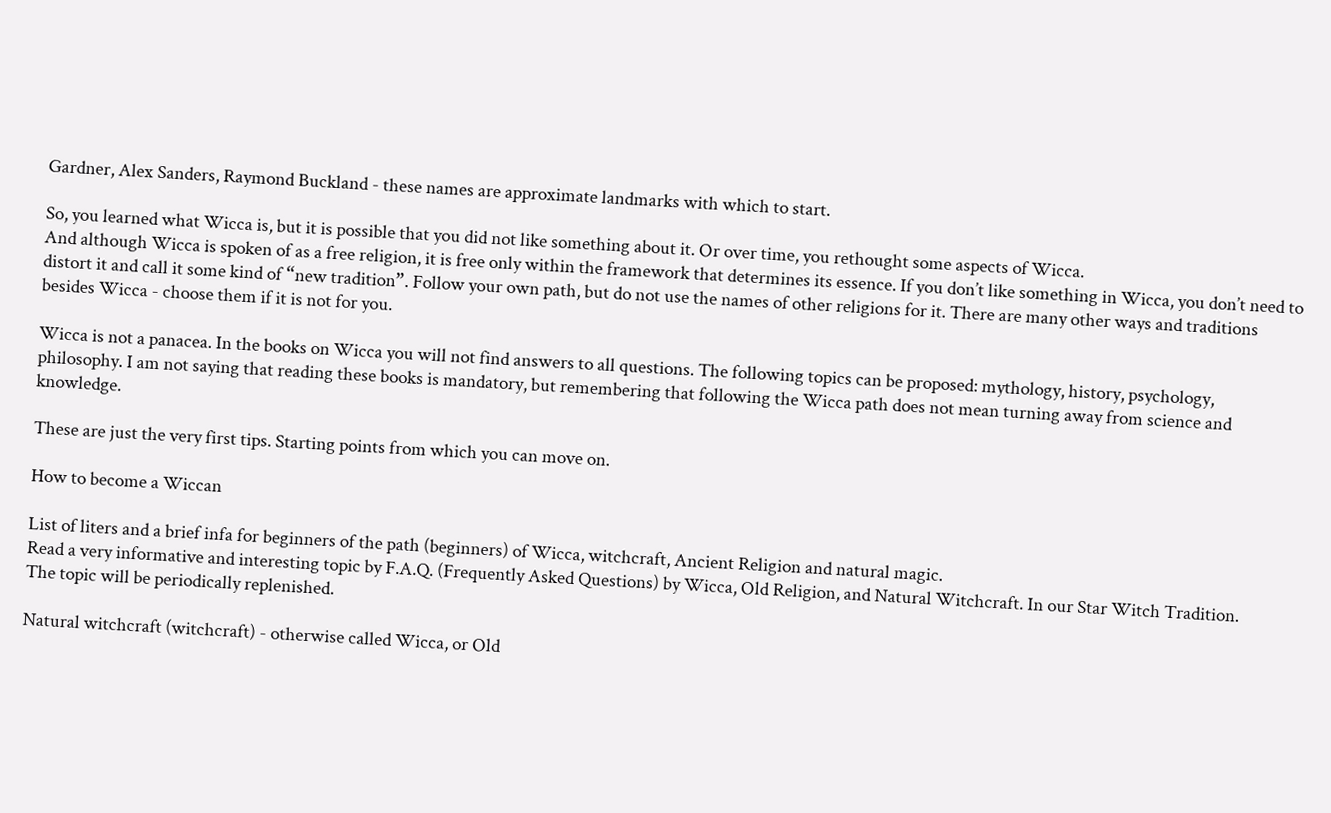Gardner, Alex Sanders, Raymond Buckland - these names are approximate landmarks with which to start.

So, you learned what Wicca is, but it is possible that you did not like something about it. Or over time, you rethought some aspects of Wicca.
And although Wicca is spoken of as a free religion, it is free only within the framework that determines its essence. If you don’t like something in Wicca, you don’t need to distort it and call it some kind of “new tradition”. Follow your own path, but do not use the names of other religions for it. There are many other ways and traditions besides Wicca - choose them if it is not for you.

Wicca is not a panacea. In the books on Wicca you will not find answers to all questions. The following topics can be proposed: mythology, history, psychology, philosophy. I am not saying that reading these books is mandatory, but remembering that following the Wicca path does not mean turning away from science and knowledge.

These are just the very first tips. Starting points from which you can move on.

How to become a Wiccan

List of liters and a brief infa for beginners of the path (beginners) of Wicca, witchcraft, Ancient Religion and natural magic.
Read a very informative and interesting topic by F.A.Q. (Frequently Asked Questions) by Wicca, Old Religion, and Natural Witchcraft. In our Star Witch Tradition.
The topic will be periodically replenished.

Natural witchcraft (witchcraft) - otherwise called Wicca, or Old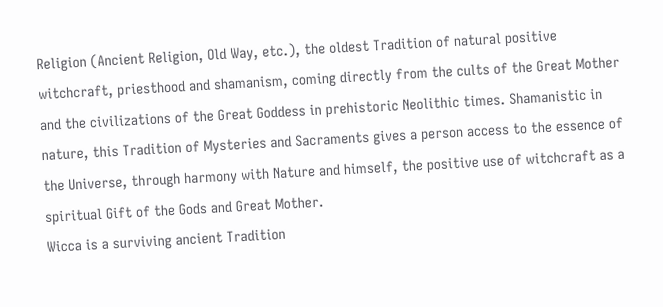Religion (Ancient Religion, Old Way, etc.), the oldest Tradition of natural positive witchcraft, priesthood and shamanism, coming directly from the cults of the Great Mother and the civilizations of the Great Goddess in prehistoric Neolithic times. Shamanistic in nature, this Tradition of Mysteries and Sacraments gives a person access to the essence of the Universe, through harmony with Nature and himself, the positive use of witchcraft as a spiritual Gift of the Gods and Great Mother.
Wicca is a surviving ancient Tradition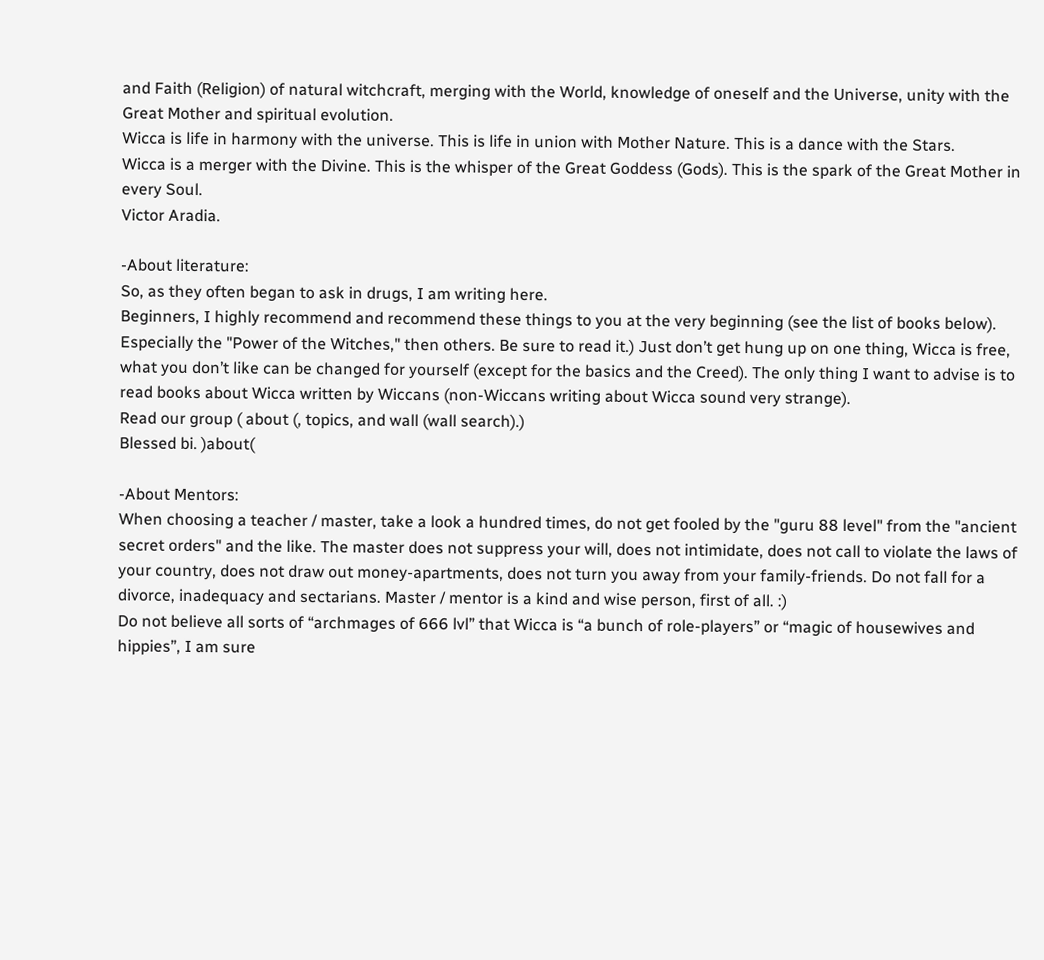and Faith (Religion) of natural witchcraft, merging with the World, knowledge of oneself and the Universe, unity with the Great Mother and spiritual evolution.
Wicca is life in harmony with the universe. This is life in union with Mother Nature. This is a dance with the Stars.
Wicca is a merger with the Divine. This is the whisper of the Great Goddess (Gods). This is the spark of the Great Mother in every Soul.
Victor Aradia.

-About literature:
So, as they often began to ask in drugs, I am writing here.
Beginners, I highly recommend and recommend these things to you at the very beginning (see the list of books below). Especially the "Power of the Witches," then others. Be sure to read it.) Just don’t get hung up on one thing, Wicca is free, what you don’t like can be changed for yourself (except for the basics and the Creed). The only thing I want to advise is to read books about Wicca written by Wiccans (non-Wiccans writing about Wicca sound very strange).
Read our group ( about (, topics, and wall (wall search).)
Blessed bi. )about(

-About Mentors:
When choosing a teacher / master, take a look a hundred times, do not get fooled by the "guru 88 level" from the "ancient secret orders" and the like. The master does not suppress your will, does not intimidate, does not call to violate the laws of your country, does not draw out money-apartments, does not turn you away from your family-friends. Do not fall for a divorce, inadequacy and sectarians. Master / mentor is a kind and wise person, first of all. :)
Do not believe all sorts of “archmages of 666 lvl” that Wicca is “a bunch of role-players” or “magic of housewives and hippies”, I am sure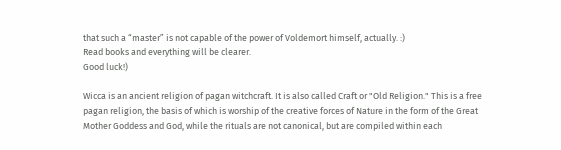that such a “master” is not capable of the power of Voldemort himself, actually. :)
Read books and everything will be clearer.
Good luck!)

Wicca is an ancient religion of pagan witchcraft. It is also called Craft or "Old Religion." This is a free pagan religion, the basis of which is worship of the creative forces of Nature in the form of the Great Mother Goddess and God, while the rituals are not canonical, but are compiled within each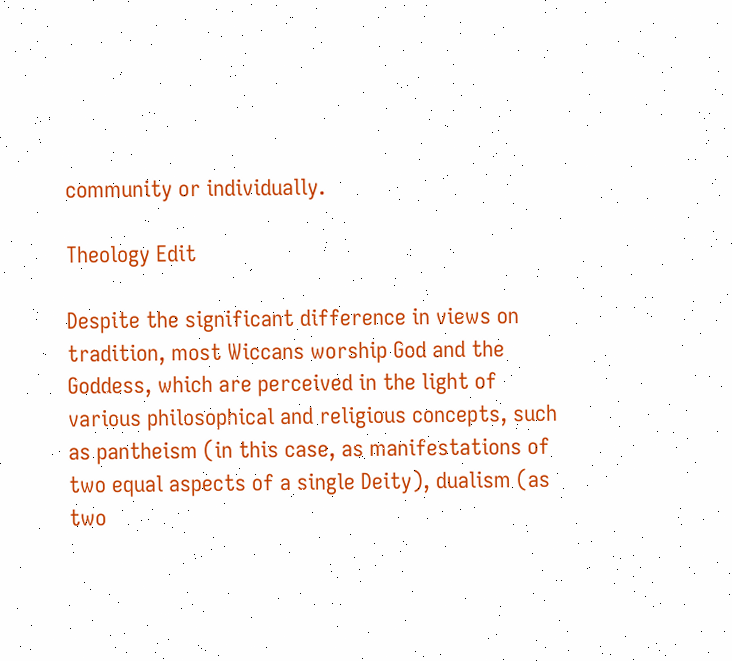community or individually.

Theology Edit

Despite the significant difference in views on tradition, most Wiccans worship God and the Goddess, which are perceived in the light of various philosophical and religious concepts, such as pantheism (in this case, as manifestations of two equal aspects of a single Deity), dualism (as two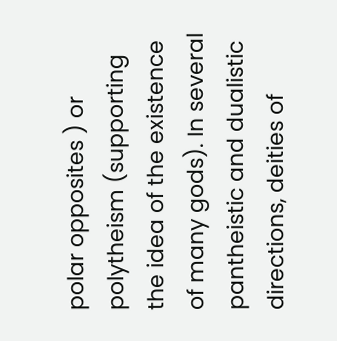polar opposites ) or polytheism (supporting the idea of the existence of many gods). In several pantheistic and dualistic directions, deities of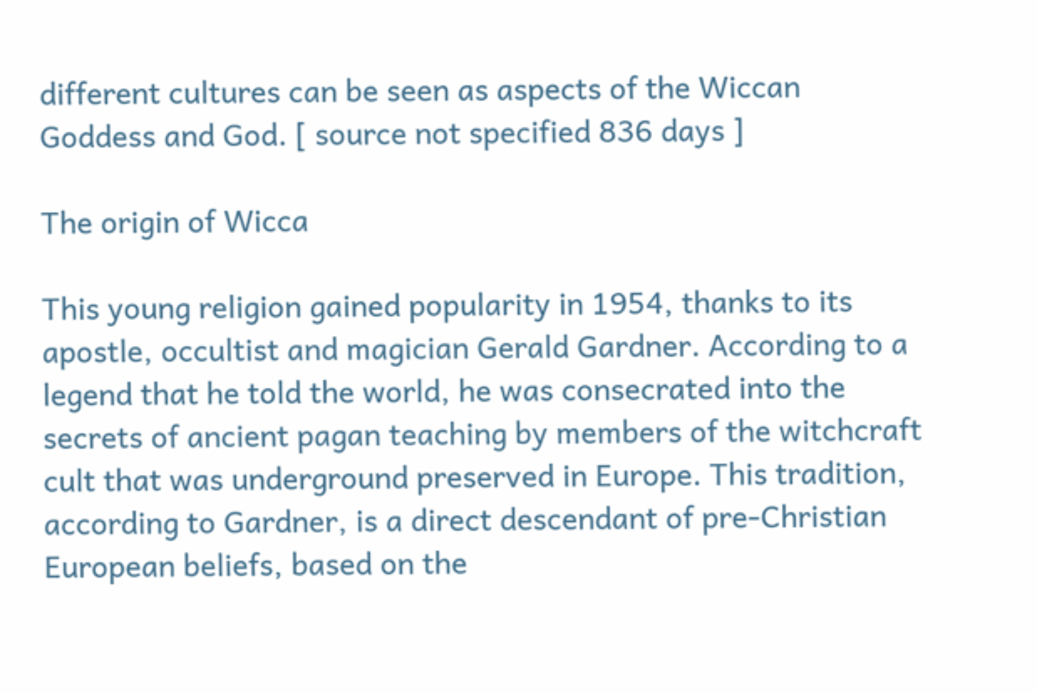different cultures can be seen as aspects of the Wiccan Goddess and God. [ source not specified 836 days ]

The origin of Wicca

This young religion gained popularity in 1954, thanks to its apostle, occultist and magician Gerald Gardner. According to a legend that he told the world, he was consecrated into the secrets of ancient pagan teaching by members of the witchcraft cult that was underground preserved in Europe. This tradition, according to Gardner, is a direct descendant of pre-Christian European beliefs, based on the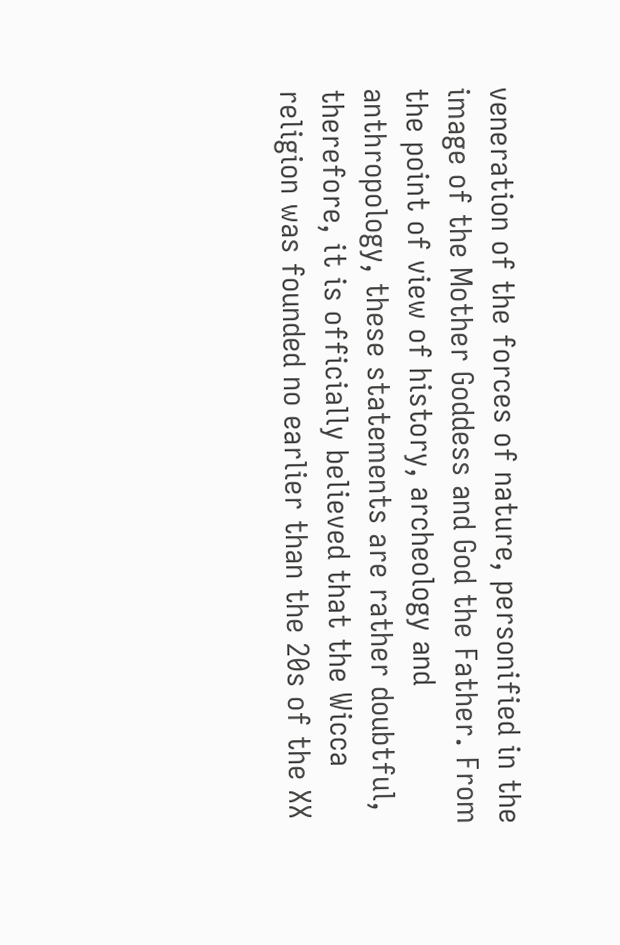veneration of the forces of nature, personified in the image of the Mother Goddess and God the Father. From the point of view of history, archeology and anthropology, these statements are rather doubtful, therefore, it is officially believed that the Wicca religion was founded no earlier than the 20s of the XX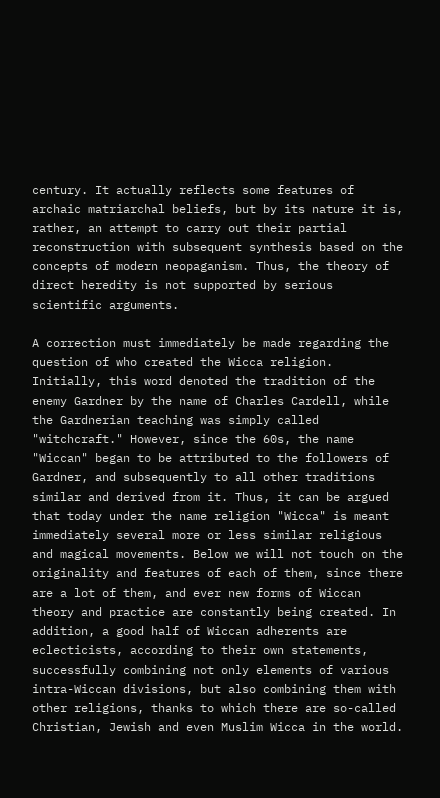century. It actually reflects some features of archaic matriarchal beliefs, but by its nature it is, rather, an attempt to carry out their partial reconstruction with subsequent synthesis based on the concepts of modern neopaganism. Thus, the theory of direct heredity is not supported by serious scientific arguments.

A correction must immediately be made regarding the question of who created the Wicca religion. Initially, this word denoted the tradition of the enemy Gardner by the name of Charles Cardell, while the Gardnerian teaching was simply called "witchcraft." However, since the 60s, the name "Wiccan" began to be attributed to the followers of Gardner, and subsequently to all other traditions similar and derived from it. Thus, it can be argued that today under the name religion "Wicca" is meant immediately several more or less similar religious and magical movements. Below we will not touch on the originality and features of each of them, since there are a lot of them, and ever new forms of Wiccan theory and practice are constantly being created. In addition, a good half of Wiccan adherents are eclecticists, according to their own statements, successfully combining not only elements of various intra-Wiccan divisions, but also combining them with other religions, thanks to which there are so-called Christian, Jewish and even Muslim Wicca in the world.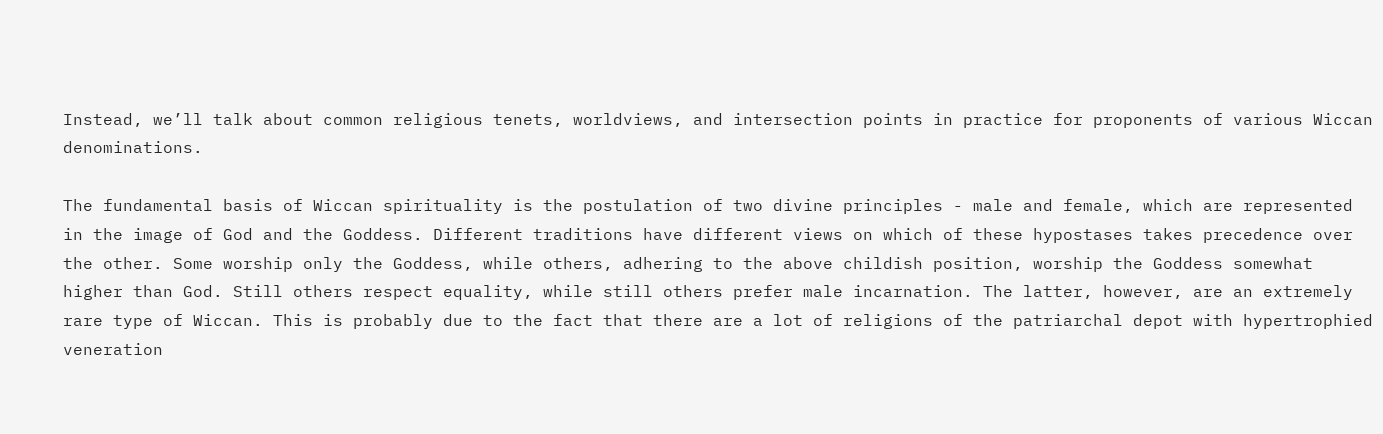Instead, we’ll talk about common religious tenets, worldviews, and intersection points in practice for proponents of various Wiccan denominations.

The fundamental basis of Wiccan spirituality is the postulation of two divine principles - male and female, which are represented in the image of God and the Goddess. Different traditions have different views on which of these hypostases takes precedence over the other. Some worship only the Goddess, while others, adhering to the above childish position, worship the Goddess somewhat higher than God. Still others respect equality, while still others prefer male incarnation. The latter, however, are an extremely rare type of Wiccan. This is probably due to the fact that there are a lot of religions of the patriarchal depot with hypertrophied veneration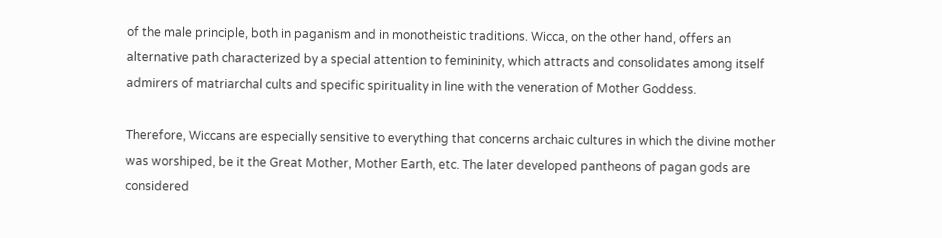of the male principle, both in paganism and in monotheistic traditions. Wicca, on the other hand, offers an alternative path characterized by a special attention to femininity, which attracts and consolidates among itself admirers of matriarchal cults and specific spirituality in line with the veneration of Mother Goddess.

Therefore, Wiccans are especially sensitive to everything that concerns archaic cultures in which the divine mother was worshiped, be it the Great Mother, Mother Earth, etc. The later developed pantheons of pagan gods are considered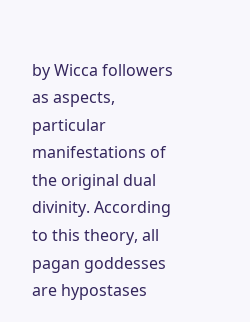by Wicca followers as aspects, particular manifestations of the original dual divinity. According to this theory, all pagan goddesses are hypostases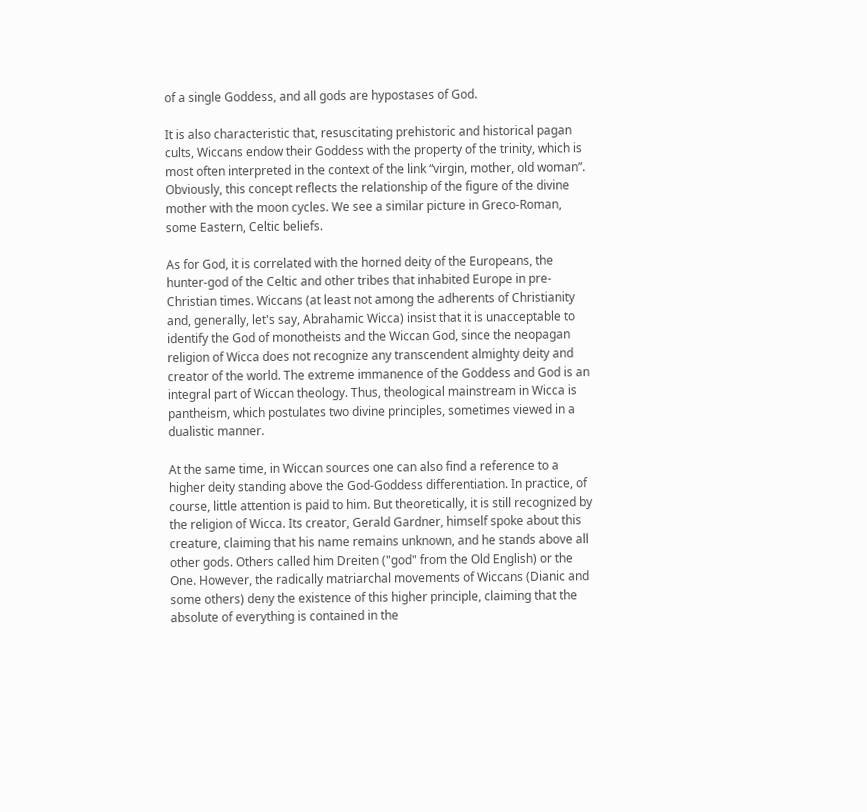of a single Goddess, and all gods are hypostases of God.

It is also characteristic that, resuscitating prehistoric and historical pagan cults, Wiccans endow their Goddess with the property of the trinity, which is most often interpreted in the context of the link “virgin, mother, old woman”. Obviously, this concept reflects the relationship of the figure of the divine mother with the moon cycles. We see a similar picture in Greco-Roman, some Eastern, Celtic beliefs.

As for God, it is correlated with the horned deity of the Europeans, the hunter-god of the Celtic and other tribes that inhabited Europe in pre-Christian times. Wiccans (at least not among the adherents of Christianity and, generally, let's say, Abrahamic Wicca) insist that it is unacceptable to identify the God of monotheists and the Wiccan God, since the neopagan religion of Wicca does not recognize any transcendent almighty deity and creator of the world. The extreme immanence of the Goddess and God is an integral part of Wiccan theology. Thus, theological mainstream in Wicca is pantheism, which postulates two divine principles, sometimes viewed in a dualistic manner.

At the same time, in Wiccan sources one can also find a reference to a higher deity standing above the God-Goddess differentiation. In practice, of course, little attention is paid to him. But theoretically, it is still recognized by the religion of Wicca. Its creator, Gerald Gardner, himself spoke about this creature, claiming that his name remains unknown, and he stands above all other gods. Others called him Dreiten ("god" from the Old English) or the One. However, the radically matriarchal movements of Wiccans (Dianic and some others) deny the existence of this higher principle, claiming that the absolute of everything is contained in the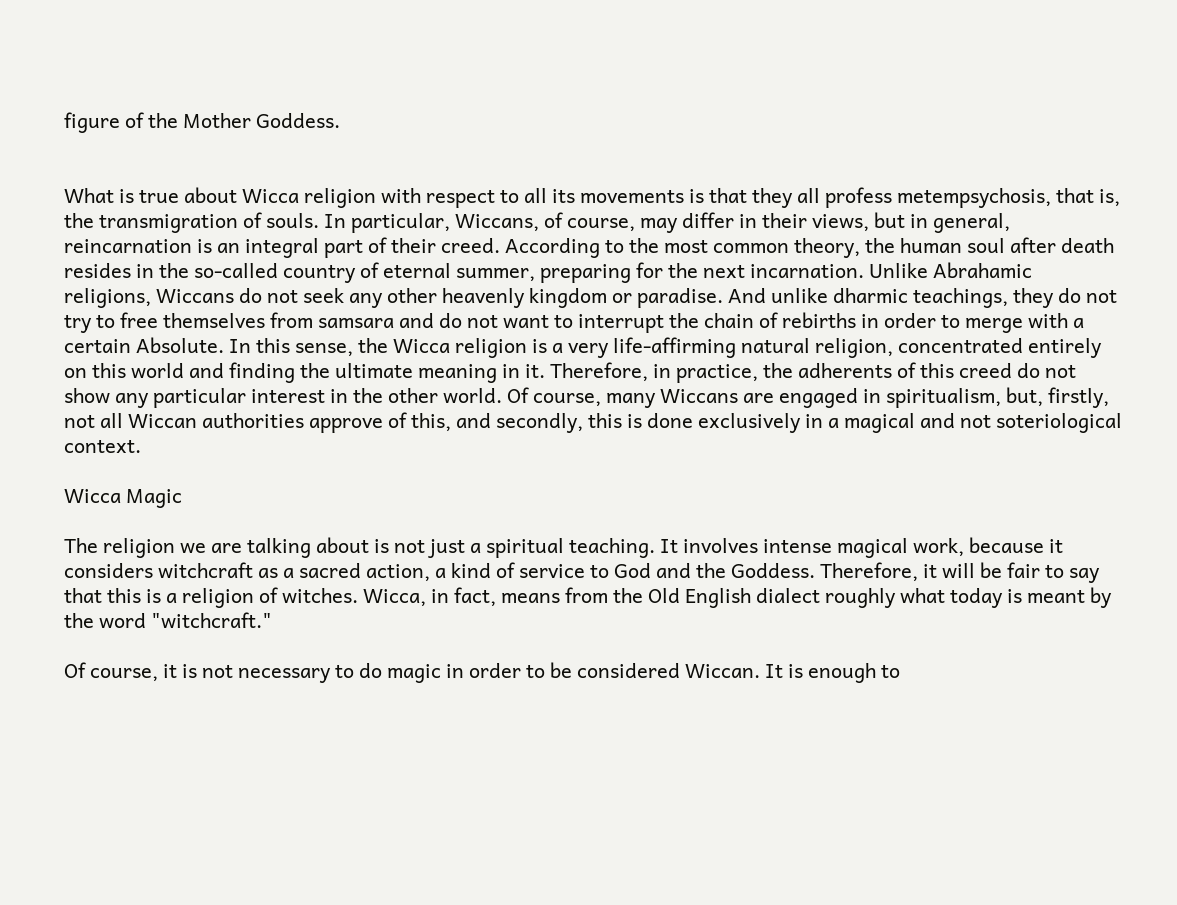figure of the Mother Goddess.


What is true about Wicca religion with respect to all its movements is that they all profess metempsychosis, that is, the transmigration of souls. In particular, Wiccans, of course, may differ in their views, but in general, reincarnation is an integral part of their creed. According to the most common theory, the human soul after death resides in the so-called country of eternal summer, preparing for the next incarnation. Unlike Abrahamic religions, Wiccans do not seek any other heavenly kingdom or paradise. And unlike dharmic teachings, they do not try to free themselves from samsara and do not want to interrupt the chain of rebirths in order to merge with a certain Absolute. In this sense, the Wicca religion is a very life-affirming natural religion, concentrated entirely on this world and finding the ultimate meaning in it. Therefore, in practice, the adherents of this creed do not show any particular interest in the other world. Of course, many Wiccans are engaged in spiritualism, but, firstly, not all Wiccan authorities approve of this, and secondly, this is done exclusively in a magical and not soteriological context.

Wicca Magic

The religion we are talking about is not just a spiritual teaching. It involves intense magical work, because it considers witchcraft as a sacred action, a kind of service to God and the Goddess. Therefore, it will be fair to say that this is a religion of witches. Wicca, in fact, means from the Old English dialect roughly what today is meant by the word "witchcraft."

Of course, it is not necessary to do magic in order to be considered Wiccan. It is enough to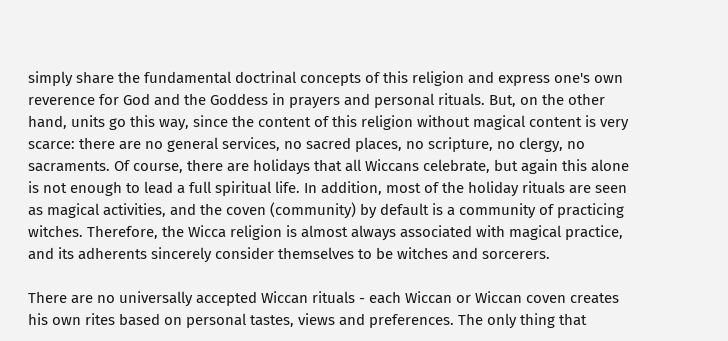simply share the fundamental doctrinal concepts of this religion and express one's own reverence for God and the Goddess in prayers and personal rituals. But, on the other hand, units go this way, since the content of this religion without magical content is very scarce: there are no general services, no sacred places, no scripture, no clergy, no sacraments. Of course, there are holidays that all Wiccans celebrate, but again this alone is not enough to lead a full spiritual life. In addition, most of the holiday rituals are seen as magical activities, and the coven (community) by default is a community of practicing witches. Therefore, the Wicca religion is almost always associated with magical practice, and its adherents sincerely consider themselves to be witches and sorcerers.

There are no universally accepted Wiccan rituals - each Wiccan or Wiccan coven creates his own rites based on personal tastes, views and preferences. The only thing that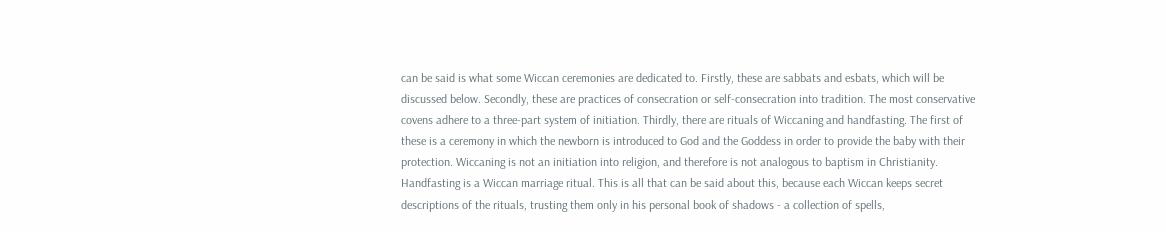can be said is what some Wiccan ceremonies are dedicated to. Firstly, these are sabbats and esbats, which will be discussed below. Secondly, these are practices of consecration or self-consecration into tradition. The most conservative covens adhere to a three-part system of initiation. Thirdly, there are rituals of Wiccaning and handfasting. The first of these is a ceremony in which the newborn is introduced to God and the Goddess in order to provide the baby with their protection. Wiccaning is not an initiation into religion, and therefore is not analogous to baptism in Christianity. Handfasting is a Wiccan marriage ritual. This is all that can be said about this, because each Wiccan keeps secret descriptions of the rituals, trusting them only in his personal book of shadows - a collection of spells,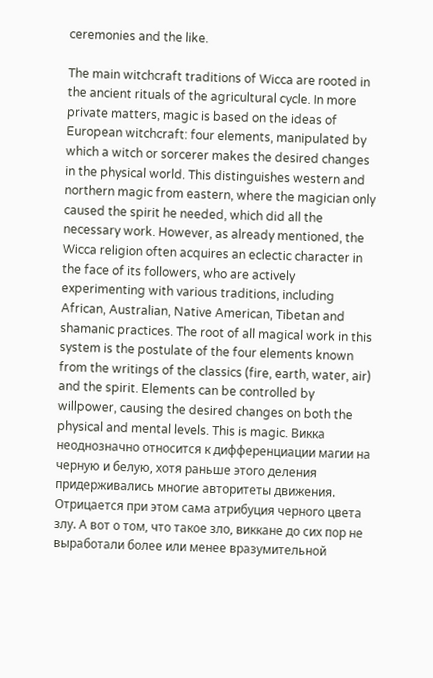ceremonies and the like.

The main witchcraft traditions of Wicca are rooted in the ancient rituals of the agricultural cycle. In more private matters, magic is based on the ideas of European witchcraft: four elements, manipulated by which a witch or sorcerer makes the desired changes in the physical world. This distinguishes western and northern magic from eastern, where the magician only caused the spirit he needed, which did all the necessary work. However, as already mentioned, the Wicca religion often acquires an eclectic character in the face of its followers, who are actively experimenting with various traditions, including African, Australian, Native American, Tibetan and shamanic practices. The root of all magical work in this system is the postulate of the four elements known from the writings of the classics (fire, earth, water, air) and the spirit. Elements can be controlled by willpower, causing the desired changes on both the physical and mental levels. This is magic. Викка неоднозначно относится к дифференциации магии на черную и белую, хотя раньше этого деления придерживались многие авторитеты движения. Отрицается при этом сама атрибуция черного цвета злу. А вот о том, что такое зло, виккане до сих пор не выработали более или менее вразумительной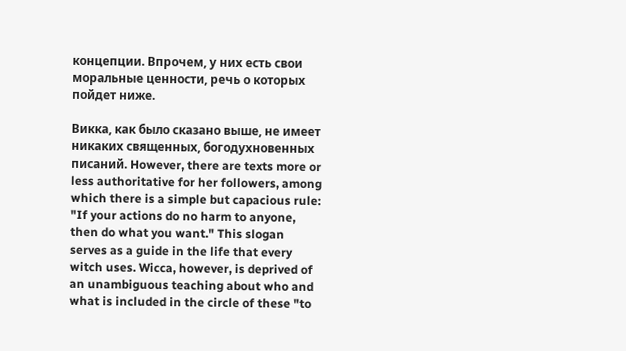концепции. Впрочем, у них есть свои моральные ценности, речь о которых пойдет ниже.

Викка, как было сказано выше, не имеет никаких священных, богодухновенных писаний. However, there are texts more or less authoritative for her followers, among which there is a simple but capacious rule: "If your actions do no harm to anyone, then do what you want." This slogan serves as a guide in the life that every witch uses. Wicca, however, is deprived of an unambiguous teaching about who and what is included in the circle of these "to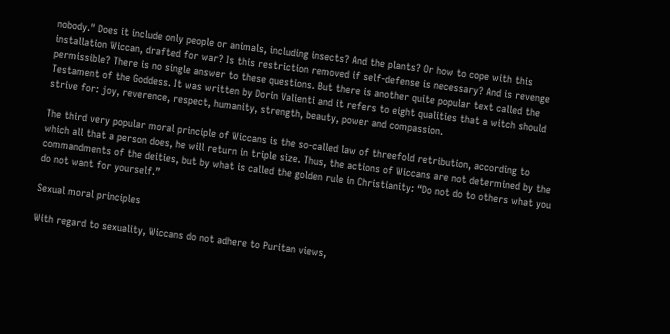nobody." Does it include only people or animals, including insects? And the plants? Or how to cope with this installation Wiccan, drafted for war? Is this restriction removed if self-defense is necessary? And is revenge permissible? There is no single answer to these questions. But there is another quite popular text called the Testament of the Goddess. It was written by Dorin Valienti and it refers to eight qualities that a witch should strive for: joy, reverence, respect, humanity, strength, beauty, power and compassion.

The third very popular moral principle of Wiccans is the so-called law of threefold retribution, according to which all that a person does, he will return in triple size. Thus, the actions of Wiccans are not determined by the commandments of the deities, but by what is called the golden rule in Christianity: “Do not do to others what you do not want for yourself.”

Sexual moral principles

With regard to sexuality, Wiccans do not adhere to Puritan views,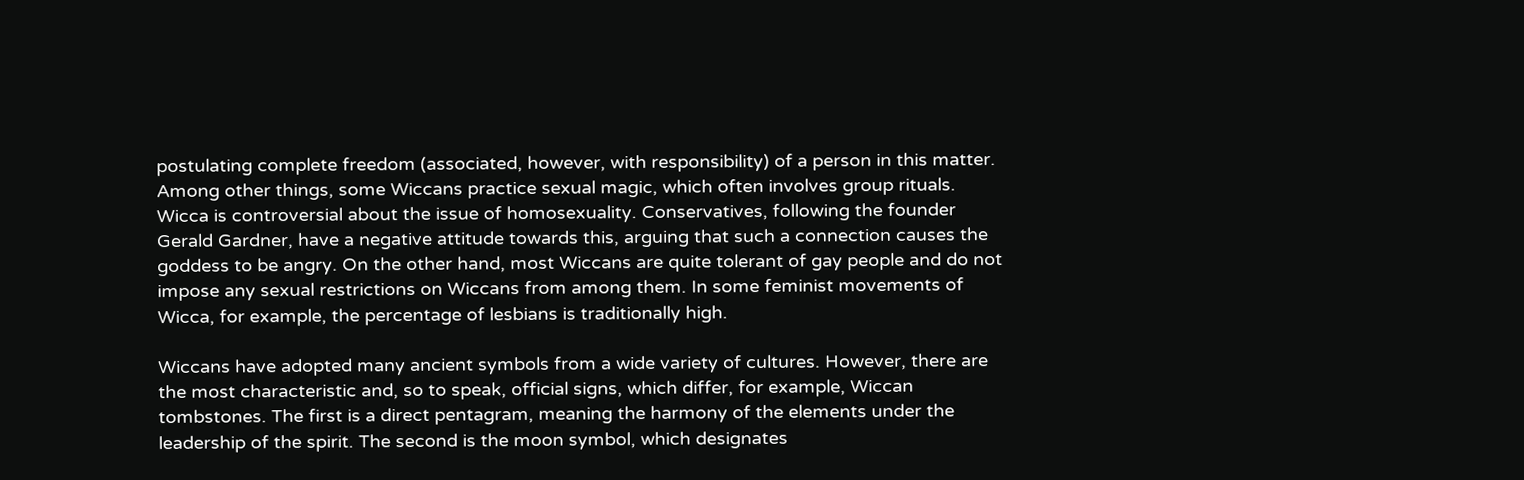postulating complete freedom (associated, however, with responsibility) of a person in this matter. Among other things, some Wiccans practice sexual magic, which often involves group rituals. Wicca is controversial about the issue of homosexuality. Conservatives, following the founder Gerald Gardner, have a negative attitude towards this, arguing that such a connection causes the goddess to be angry. On the other hand, most Wiccans are quite tolerant of gay people and do not impose any sexual restrictions on Wiccans from among them. In some feminist movements of Wicca, for example, the percentage of lesbians is traditionally high.

Wiccans have adopted many ancient symbols from a wide variety of cultures. However, there are the most characteristic and, so to speak, official signs, which differ, for example, Wiccan tombstones. The first is a direct pentagram, meaning the harmony of the elements under the leadership of the spirit. The second is the moon symbol, which designates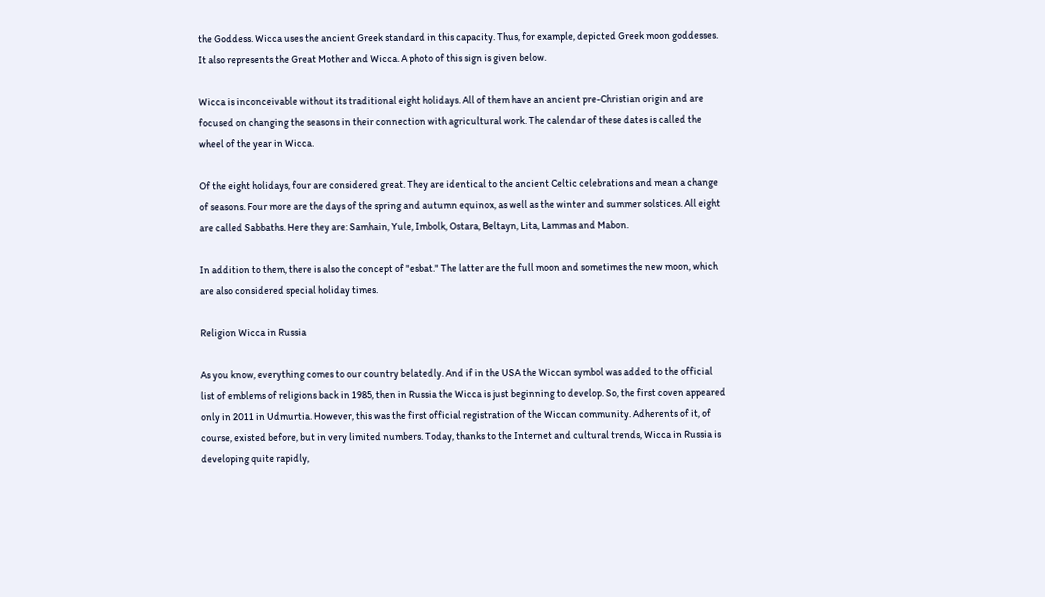the Goddess. Wicca uses the ancient Greek standard in this capacity. Thus, for example, depicted Greek moon goddesses. It also represents the Great Mother and Wicca. A photo of this sign is given below.

Wicca is inconceivable without its traditional eight holidays. All of them have an ancient pre-Christian origin and are focused on changing the seasons in their connection with agricultural work. The calendar of these dates is called the wheel of the year in Wicca.

Of the eight holidays, four are considered great. They are identical to the ancient Celtic celebrations and mean a change of seasons. Four more are the days of the spring and autumn equinox, as well as the winter and summer solstices. All eight are called Sabbaths. Here they are: Samhain, Yule, Imbolk, Ostara, Beltayn, Lita, Lammas and Mabon.

In addition to them, there is also the concept of "esbat." The latter are the full moon and sometimes the new moon, which are also considered special holiday times.

Religion Wicca in Russia

As you know, everything comes to our country belatedly. And if in the USA the Wiccan symbol was added to the official list of emblems of religions back in 1985, then in Russia the Wicca is just beginning to develop. So, the first coven appeared only in 2011 in Udmurtia. However, this was the first official registration of the Wiccan community. Adherents of it, of course, existed before, but in very limited numbers. Today, thanks to the Internet and cultural trends, Wicca in Russia is developing quite rapidly,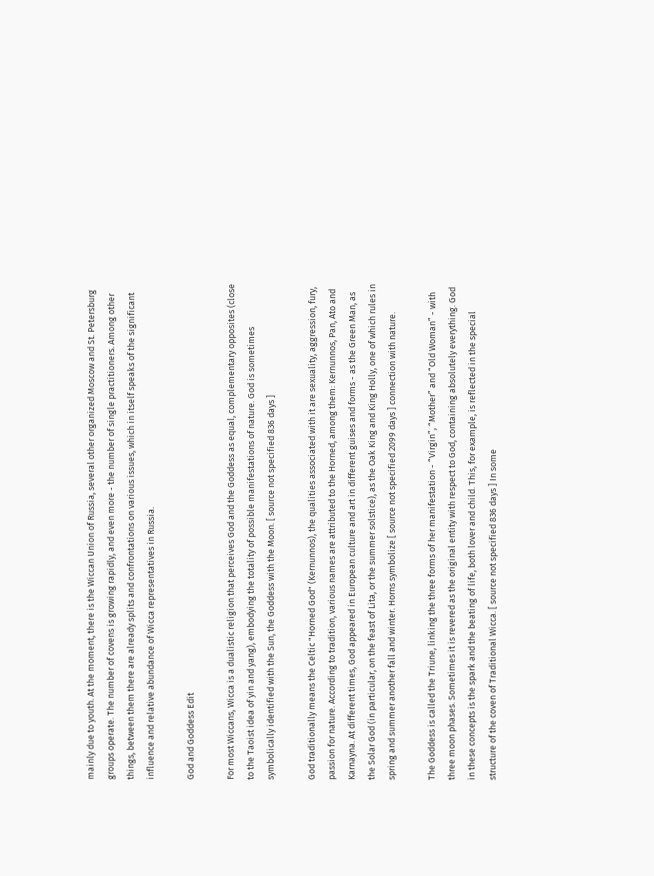mainly due to youth. At the moment, there is the Wiccan Union of Russia, several other organized Moscow and St. Petersburg groups operate. The number of covens is growing rapidly, and even more - the number of single practitioners. Among other things, between them there are already splits and confrontations on various issues, which in itself speaks of the significant influence and relative abundance of Wicca representatives in Russia.

God and Goddess Edit

For most Wiccans, Wicca is a dualistic religion that perceives God and the Goddess as equal, complementary opposites (close to the Taoist idea of yin and yang), embodying the totality of possible manifestations of nature. God is sometimes symbolically identified with the Sun, the Goddess with the Moon. [ source not specified 836 days ]

God traditionally means the Celtic "Horned God" (Kernunnos), the qualities associated with it are sexuality, aggression, fury, passion for nature. According to tradition, various names are attributed to the Horned, among them: Kernunnos, Pan, Ato and Karnayna. At different times, God appeared in European culture and art in different guises and forms - as the Green Man, as the Solar God (in particular, on the feast of Lita, or the summer solstice), as the Oak King and King Holly, one of which rules in spring and summer another fall and winter. Horns symbolize [ source not specified 2099 days ] connection with nature.

The Goddess is called the Triune, linking the three forms of her manifestation - “Virgin”, “Mother” and “Old Woman” - with three moon phases. Sometimes it is revered as the original entity with respect to God, containing absolutely everything. God in these concepts is the spark and the beating of life, both lover and child. This, for example, is reflected in the special structure of the coven of Traditional Wicca. [ source not specified 836 days ] In some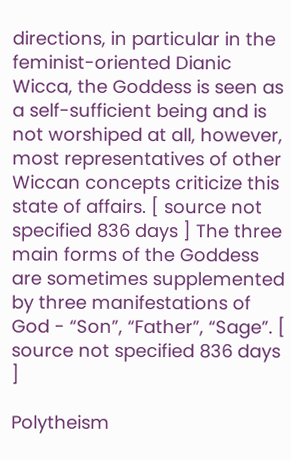directions, in particular in the feminist-oriented Dianic Wicca, the Goddess is seen as a self-sufficient being and is not worshiped at all, however, most representatives of other Wiccan concepts criticize this state of affairs. [ source not specified 836 days ] The three main forms of the Goddess are sometimes supplemented by three manifestations of God - “Son”, “Father”, “Sage”. [ source not specified 836 days ]

Polytheism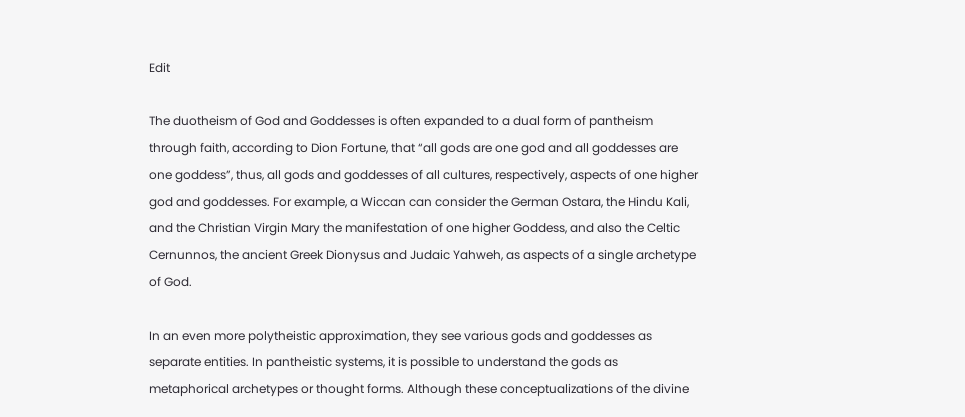Edit

The duotheism of God and Goddesses is often expanded to a dual form of pantheism through faith, according to Dion Fortune, that “all gods are one god and all goddesses are one goddess”, thus, all gods and goddesses of all cultures, respectively, aspects of one higher god and goddesses. For example, a Wiccan can consider the German Ostara, the Hindu Kali, and the Christian Virgin Mary the manifestation of one higher Goddess, and also the Celtic Cernunnos, the ancient Greek Dionysus and Judaic Yahweh, as aspects of a single archetype of God.

In an even more polytheistic approximation, they see various gods and goddesses as separate entities. In pantheistic systems, it is possible to understand the gods as metaphorical archetypes or thought forms. Although these conceptualizations of the divine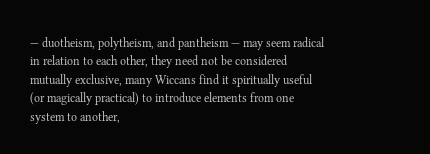— duotheism, polytheism, and pantheism — may seem radical in relation to each other, they need not be considered mutually exclusive, many Wiccans find it spiritually useful (or magically practical) to introduce elements from one system to another,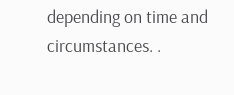depending on time and circumstances. .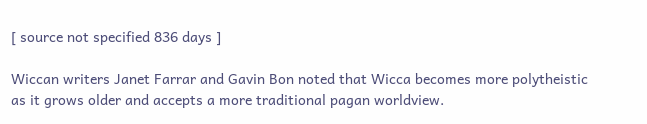[ source not specified 836 days ]

Wiccan writers Janet Farrar and Gavin Bon noted that Wicca becomes more polytheistic as it grows older and accepts a more traditional pagan worldview.